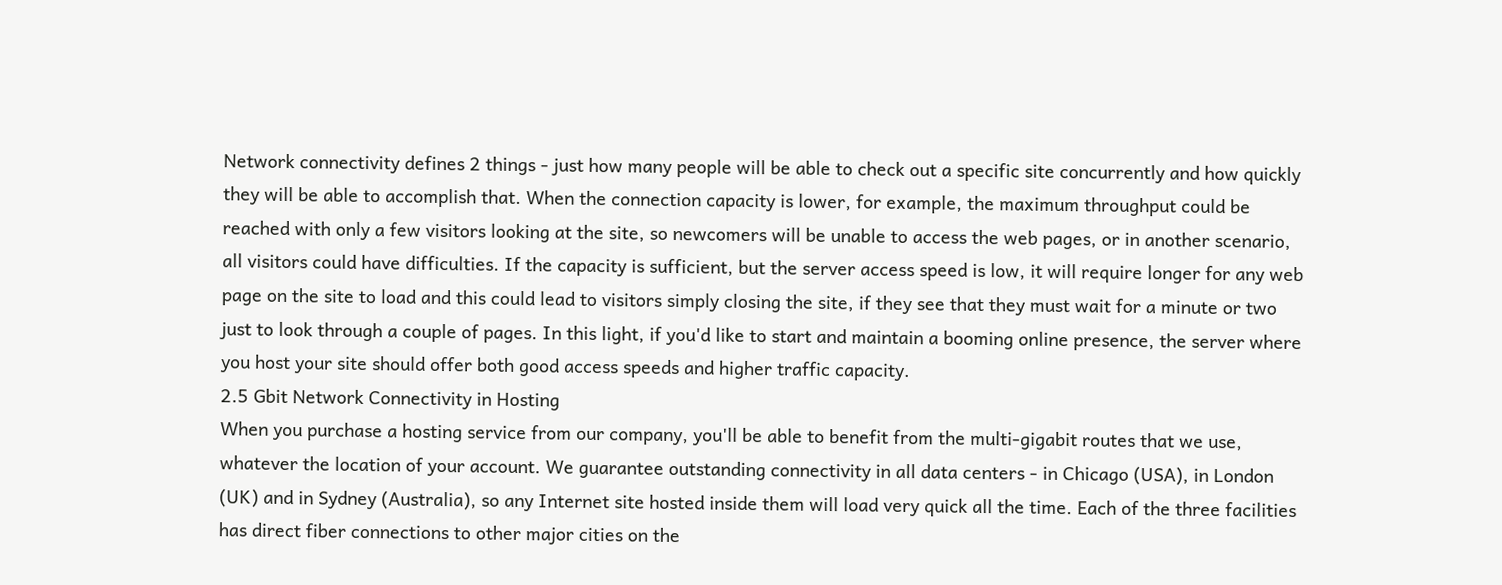Network connectivity defines 2 things - just how many people will be able to check out a specific site concurrently and how quickly they will be able to accomplish that. When the connection capacity is lower, for example, the maximum throughput could be reached with only a few visitors looking at the site, so newcomers will be unable to access the web pages, or in another scenario, all visitors could have difficulties. If the capacity is sufficient, but the server access speed is low, it will require longer for any web page on the site to load and this could lead to visitors simply closing the site, if they see that they must wait for a minute or two just to look through a couple of pages. In this light, if you'd like to start and maintain a booming online presence, the server where you host your site should offer both good access speeds and higher traffic capacity.
2.5 Gbit Network Connectivity in Hosting
When you purchase a hosting service from our company, you'll be able to benefit from the multi-gigabit routes that we use, whatever the location of your account. We guarantee outstanding connectivity in all data centers - in Chicago (USA), in London (UK) and in Sydney (Australia), so any Internet site hosted inside them will load very quick all the time. Each of the three facilities has direct fiber connections to other major cities on the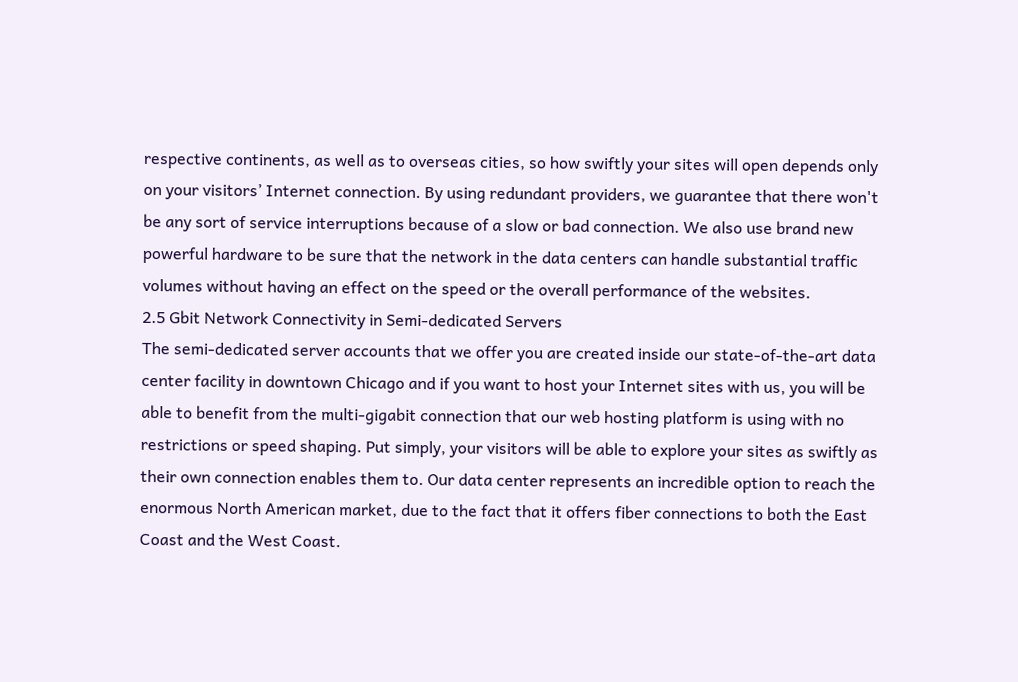respective continents, as well as to overseas cities, so how swiftly your sites will open depends only on your visitors’ Internet connection. By using redundant providers, we guarantee that there won't be any sort of service interruptions because of a slow or bad connection. We also use brand new powerful hardware to be sure that the network in the data centers can handle substantial traffic volumes without having an effect on the speed or the overall performance of the websites.
2.5 Gbit Network Connectivity in Semi-dedicated Servers
The semi-dedicated server accounts that we offer you are created inside our state-of-the-art data center facility in downtown Chicago and if you want to host your Internet sites with us, you will be able to benefit from the multi-gigabit connection that our web hosting platform is using with no restrictions or speed shaping. Put simply, your visitors will be able to explore your sites as swiftly as their own connection enables them to. Our data center represents an incredible option to reach the enormous North American market, due to the fact that it offers fiber connections to both the East Coast and the West Coast.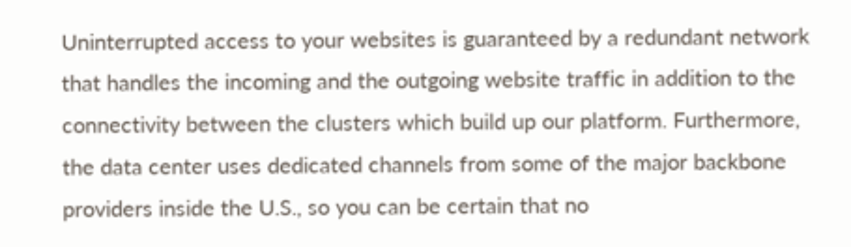Uninterrupted access to your websites is guaranteed by a redundant network that handles the incoming and the outgoing website traffic in addition to the connectivity between the clusters which build up our platform. Furthermore, the data center uses dedicated channels from some of the major backbone providers inside the U.S., so you can be certain that no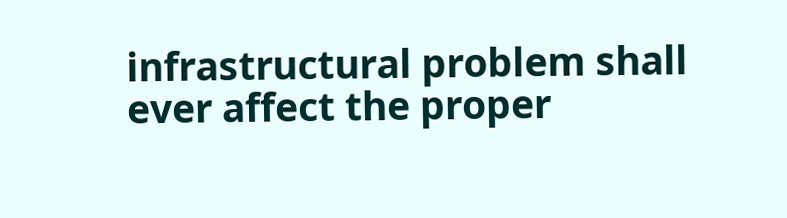infrastructural problem shall ever affect the proper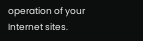operation of your Internet sites.